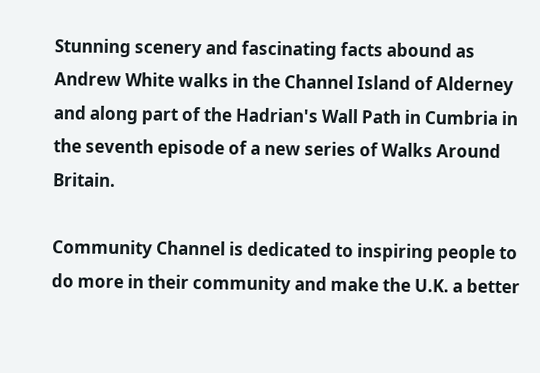Stunning scenery and fascinating facts abound as Andrew White walks in the Channel Island of Alderney and along part of the Hadrian's Wall Path in Cumbria in the seventh episode of a new series of Walks Around Britain.

Community Channel is dedicated to inspiring people to do more in their community and make the U.K. a better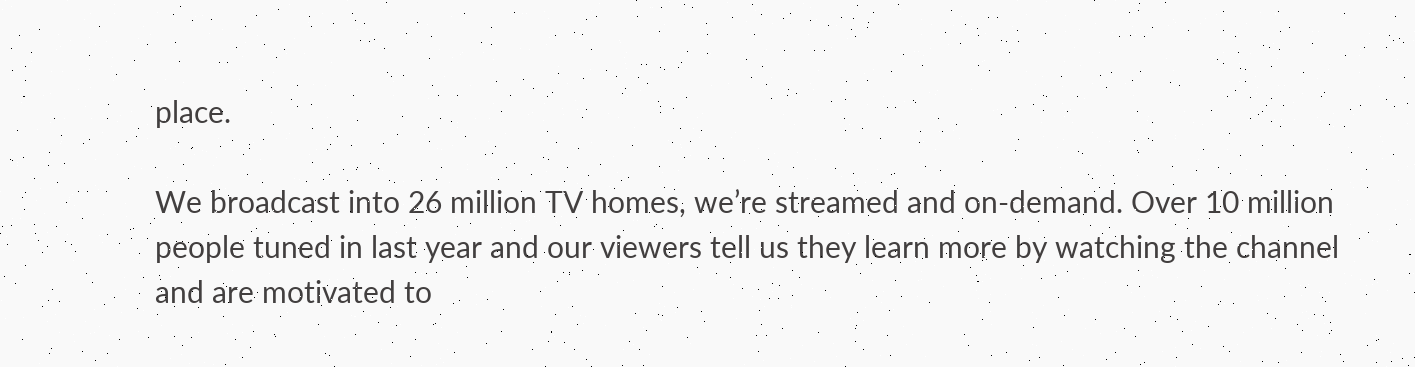place.

We broadcast into 26 million TV homes, we’re streamed and on-demand. Over 10 million people tuned in last year and our viewers tell us they learn more by watching the channel and are motivated to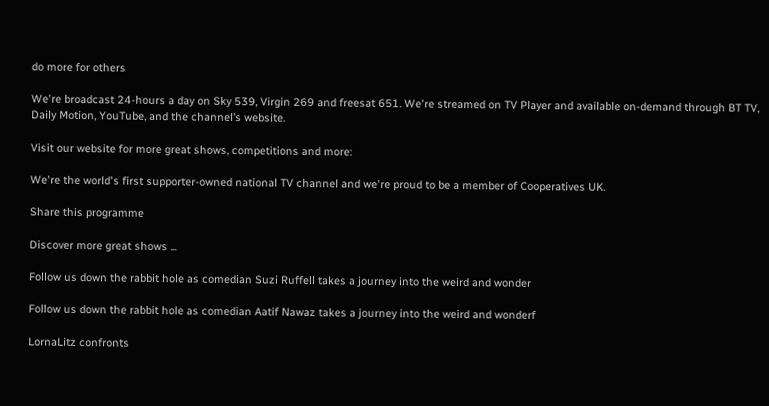do more for others

We're broadcast 24-hours a day on Sky 539, Virgin 269 and freesat 651. We're streamed on TV Player and available on-demand through BT TV, Daily Motion, YouTube, and the channel’s website.

Visit our website for more great shows, competitions and more:

We're the world's first supporter-owned national TV channel and we're proud to be a member of Cooperatives UK.

Share this programme

Discover more great shows ...

Follow us down the rabbit hole as comedian Suzi Ruffell takes a journey into the weird and wonder

Follow us down the rabbit hole as comedian Aatif Nawaz takes a journey into the weird and wonderf

LornaLitz confronts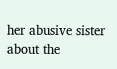her abusive sister about the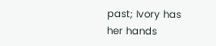past; Ivory has her hands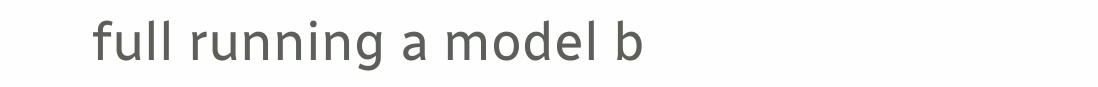full running a model b